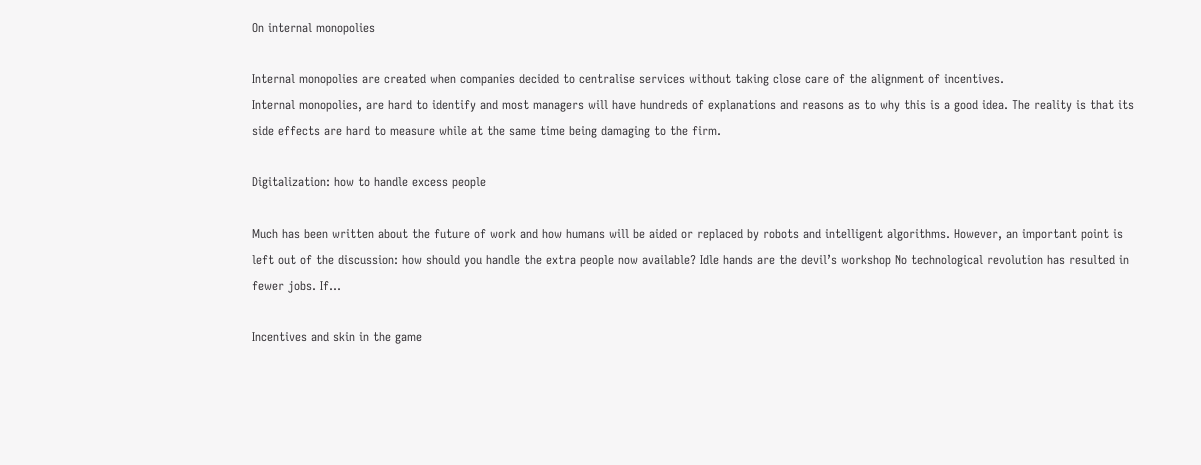On internal monopolies

Internal monopolies are created when companies decided to centralise services without taking close care of the alignment of incentives.
Internal monopolies, are hard to identify and most managers will have hundreds of explanations and reasons as to why this is a good idea. The reality is that its side effects are hard to measure while at the same time being damaging to the firm.

Digitalization: how to handle excess people

Much has been written about the future of work and how humans will be aided or replaced by robots and intelligent algorithms. However, an important point is left out of the discussion: how should you handle the extra people now available? Idle hands are the devil’s workshop No technological revolution has resulted in fewer jobs. If…

Incentives and skin in the game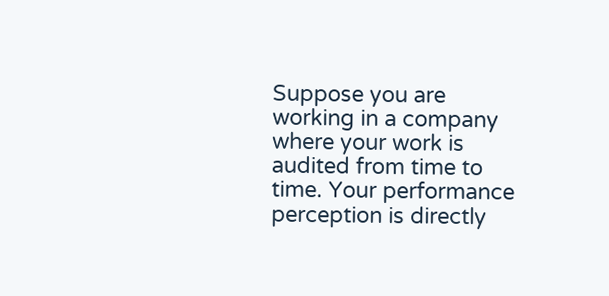Suppose you are working in a company where your work is audited from time to time. Your performance perception is directly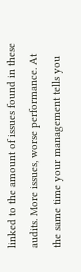linked to the amount of issues found in these audits. More issues, worse performance. At the same time your management tells you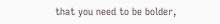that you need to be bolder,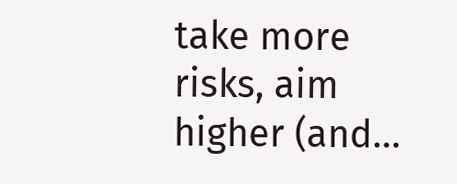take more risks, aim higher (and…